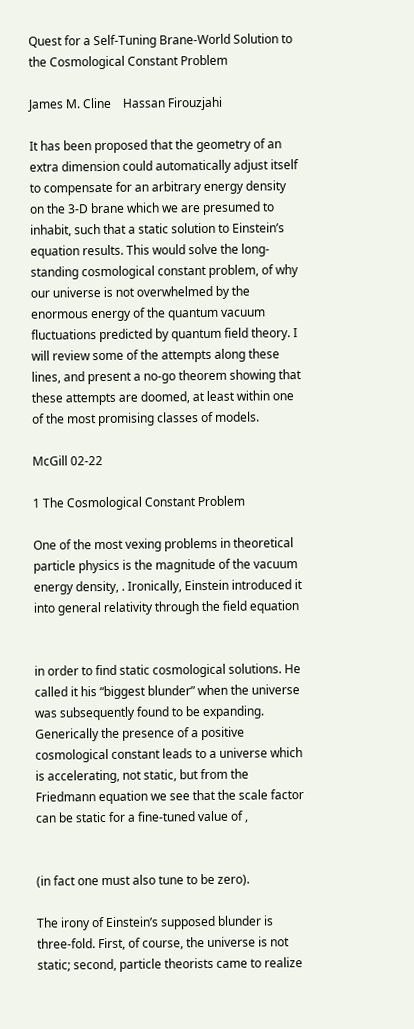Quest for a Self-Tuning Brane-World Solution to the Cosmological Constant Problem

James M. Cline    Hassan Firouzjahi

It has been proposed that the geometry of an extra dimension could automatically adjust itself to compensate for an arbitrary energy density on the 3-D brane which we are presumed to inhabit, such that a static solution to Einstein’s equation results. This would solve the long-standing cosmological constant problem, of why our universe is not overwhelmed by the enormous energy of the quantum vacuum fluctuations predicted by quantum field theory. I will review some of the attempts along these lines, and present a no-go theorem showing that these attempts are doomed, at least within one of the most promising classes of models.

McGill 02-22

1 The Cosmological Constant Problem

One of the most vexing problems in theoretical particle physics is the magnitude of the vacuum energy density, . Ironically, Einstein introduced it into general relativity through the field equation


in order to find static cosmological solutions. He called it his “biggest blunder” when the universe was subsequently found to be expanding. Generically the presence of a positive cosmological constant leads to a universe which is accelerating, not static, but from the Friedmann equation we see that the scale factor can be static for a fine-tuned value of ,


(in fact one must also tune to be zero).

The irony of Einstein’s supposed blunder is three-fold. First, of course, the universe is not static; second, particle theorists came to realize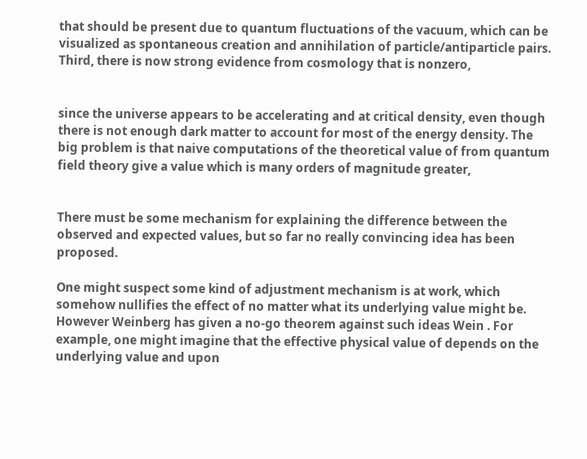that should be present due to quantum fluctuations of the vacuum, which can be visualized as spontaneous creation and annihilation of particle/antiparticle pairs. Third, there is now strong evidence from cosmology that is nonzero,


since the universe appears to be accelerating and at critical density, even though there is not enough dark matter to account for most of the energy density. The big problem is that naive computations of the theoretical value of from quantum field theory give a value which is many orders of magnitude greater,


There must be some mechanism for explaining the difference between the observed and expected values, but so far no really convincing idea has been proposed.

One might suspect some kind of adjustment mechanism is at work, which somehow nullifies the effect of no matter what its underlying value might be. However Weinberg has given a no-go theorem against such ideas Wein . For example, one might imagine that the effective physical value of depends on the underlying value and upon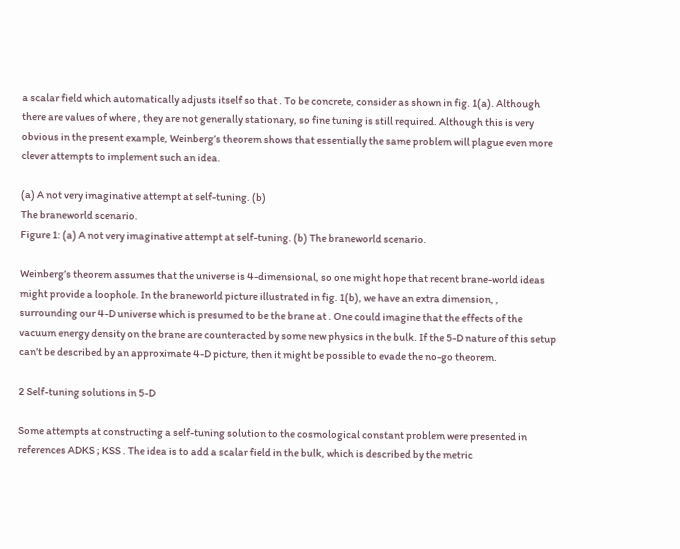a scalar field which automatically adjusts itself so that . To be concrete, consider as shown in fig. 1(a). Although there are values of where , they are not generally stationary, so fine tuning is still required. Although this is very obvious in the present example, Weinberg’s theorem shows that essentially the same problem will plague even more clever attempts to implement such an idea.

(a) A not very imaginative attempt at self-tuning. (b)
The braneworld scenario.
Figure 1: (a) A not very imaginative attempt at self-tuning. (b) The braneworld scenario.

Weinberg’s theorem assumes that the universe is 4-dimensional, so one might hope that recent brane-world ideas might provide a loophole. In the braneworld picture illustrated in fig. 1(b), we have an extra dimension, , surrounding our 4-D universe which is presumed to be the brane at . One could imagine that the effects of the vacuum energy density on the brane are counteracted by some new physics in the bulk. If the 5-D nature of this setup can’t be described by an approximate 4-D picture, then it might be possible to evade the no-go theorem.

2 Self-tuning solutions in 5-D

Some attempts at constructing a self-tuning solution to the cosmological constant problem were presented in references ADKS ; KSS . The idea is to add a scalar field in the bulk, which is described by the metric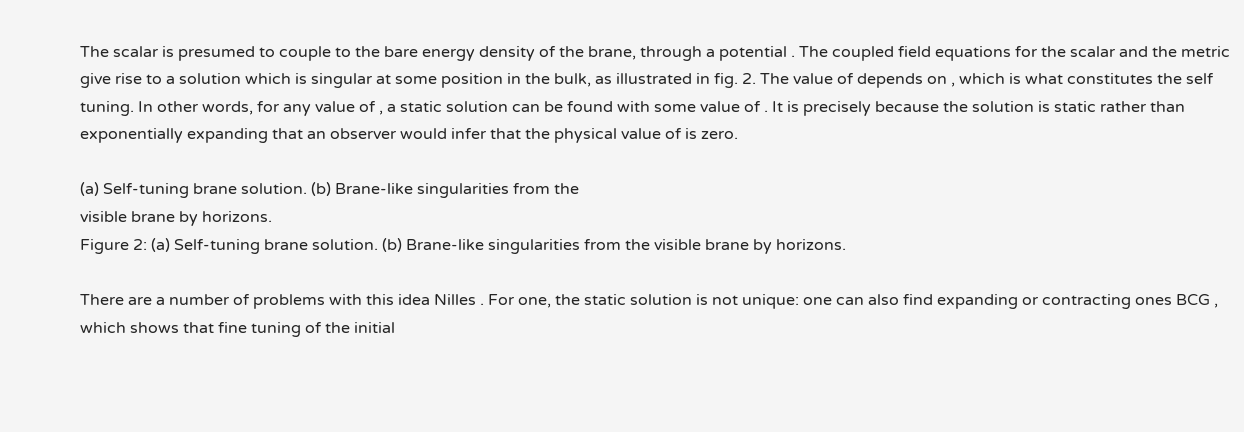The scalar is presumed to couple to the bare energy density of the brane, through a potential . The coupled field equations for the scalar and the metric give rise to a solution which is singular at some position in the bulk, as illustrated in fig. 2. The value of depends on , which is what constitutes the self tuning. In other words, for any value of , a static solution can be found with some value of . It is precisely because the solution is static rather than exponentially expanding that an observer would infer that the physical value of is zero.

(a) Self-tuning brane solution. (b) Brane-like singularities from the
visible brane by horizons.
Figure 2: (a) Self-tuning brane solution. (b) Brane-like singularities from the visible brane by horizons.

There are a number of problems with this idea Nilles . For one, the static solution is not unique: one can also find expanding or contracting ones BCG , which shows that fine tuning of the initial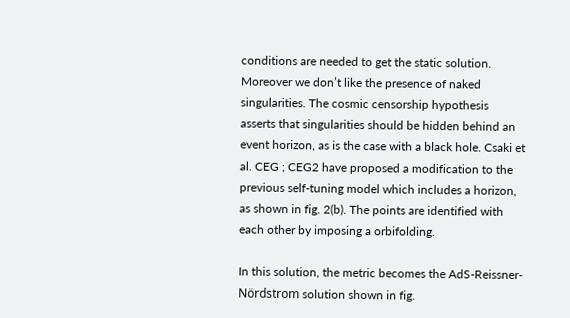conditions are needed to get the static solution. Moreover we don’t like the presence of naked singularities. The cosmic censorship hypothesis asserts that singularities should be hidden behind an event horizon, as is the case with a black hole. Csaki et al. CEG ; CEG2 have proposed a modification to the previous self-tuning model which includes a horizon, as shown in fig. 2(b). The points are identified with each other by imposing a orbifolding.

In this solution, the metric becomes the AdS-Reissner-Nördstrom solution shown in fig.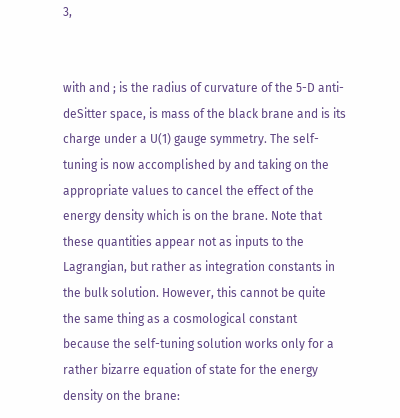3,


with and ; is the radius of curvature of the 5-D anti-deSitter space, is mass of the black brane and is its charge under a U(1) gauge symmetry. The self-tuning is now accomplished by and taking on the appropriate values to cancel the effect of the energy density which is on the brane. Note that these quantities appear not as inputs to the Lagrangian, but rather as integration constants in the bulk solution. However, this cannot be quite the same thing as a cosmological constant because the self-tuning solution works only for a rather bizarre equation of state for the energy density on the brane: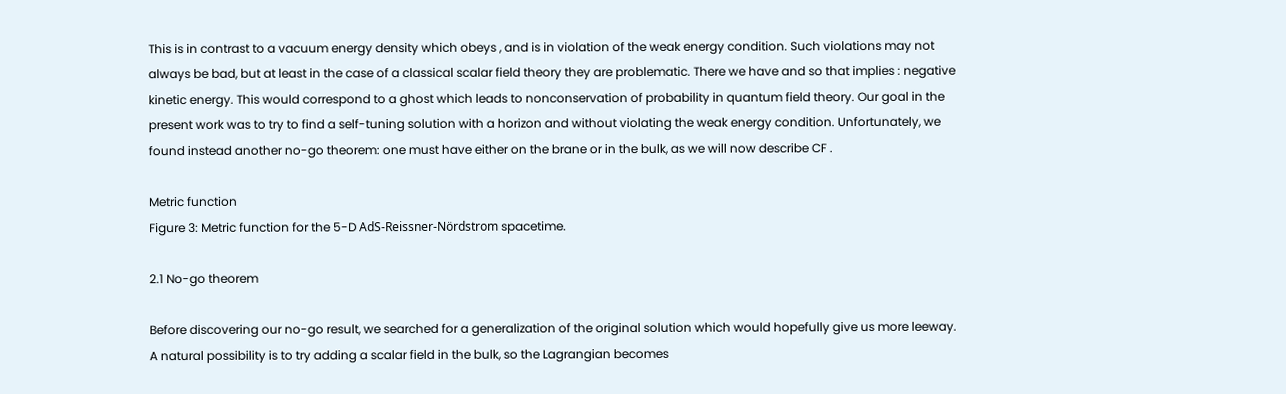This is in contrast to a vacuum energy density which obeys , and is in violation of the weak energy condition. Such violations may not always be bad, but at least in the case of a classical scalar field theory they are problematic. There we have and so that implies : negative kinetic energy. This would correspond to a ghost which leads to nonconservation of probability in quantum field theory. Our goal in the present work was to try to find a self-tuning solution with a horizon and without violating the weak energy condition. Unfortunately, we found instead another no-go theorem: one must have either on the brane or in the bulk, as we will now describe CF .

Metric function
Figure 3: Metric function for the 5-D AdS-Reissner-Nördstrom spacetime.

2.1 No-go theorem

Before discovering our no-go result, we searched for a generalization of the original solution which would hopefully give us more leeway. A natural possibility is to try adding a scalar field in the bulk, so the Lagrangian becomes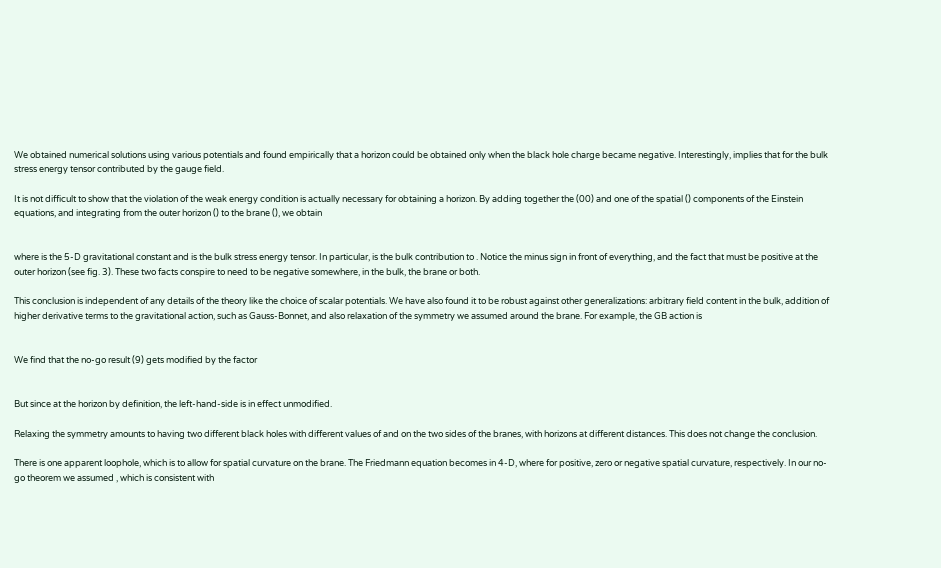We obtained numerical solutions using various potentials and found empirically that a horizon could be obtained only when the black hole charge became negative. Interestingly, implies that for the bulk stress energy tensor contributed by the gauge field.

It is not difficult to show that the violation of the weak energy condition is actually necessary for obtaining a horizon. By adding together the (00) and one of the spatial () components of the Einstein equations, and integrating from the outer horizon () to the brane (), we obtain


where is the 5-D gravitational constant and is the bulk stress energy tensor. In particular, is the bulk contribution to . Notice the minus sign in front of everything, and the fact that must be positive at the outer horizon (see fig. 3). These two facts conspire to need to be negative somewhere, in the bulk, the brane or both.

This conclusion is independent of any details of the theory like the choice of scalar potentials. We have also found it to be robust against other generalizations: arbitrary field content in the bulk, addition of higher derivative terms to the gravitational action, such as Gauss-Bonnet, and also relaxation of the symmetry we assumed around the brane. For example, the GB action is


We find that the no-go result (9) gets modified by the factor


But since at the horizon by definition, the left-hand-side is in effect unmodified.

Relaxing the symmetry amounts to having two different black holes with different values of and on the two sides of the branes, with horizons at different distances. This does not change the conclusion.

There is one apparent loophole, which is to allow for spatial curvature on the brane. The Friedmann equation becomes in 4-D, where for positive, zero or negative spatial curvature, respectively. In our no-go theorem we assumed , which is consistent with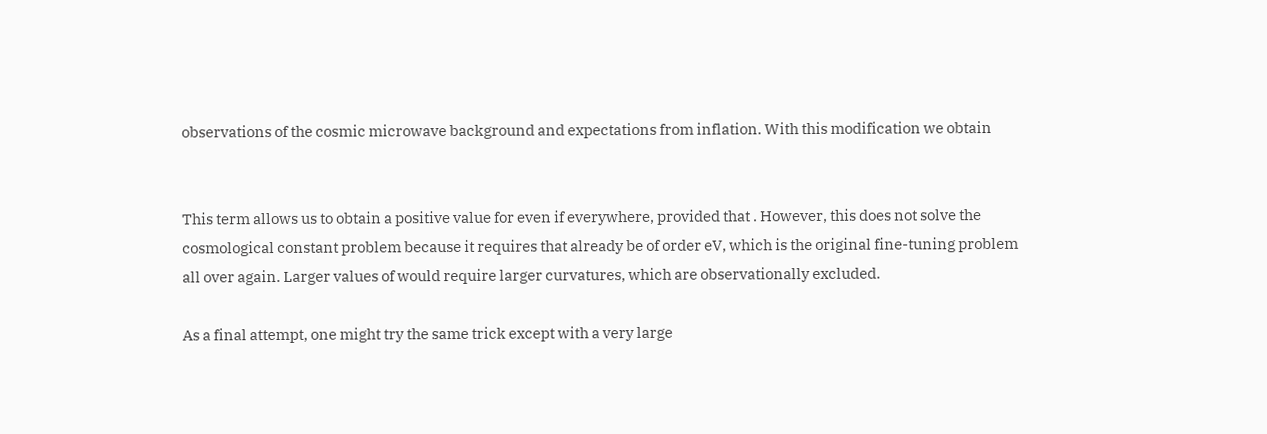observations of the cosmic microwave background and expectations from inflation. With this modification we obtain


This term allows us to obtain a positive value for even if everywhere, provided that . However, this does not solve the cosmological constant problem because it requires that already be of order eV, which is the original fine-tuning problem all over again. Larger values of would require larger curvatures, which are observationally excluded.

As a final attempt, one might try the same trick except with a very large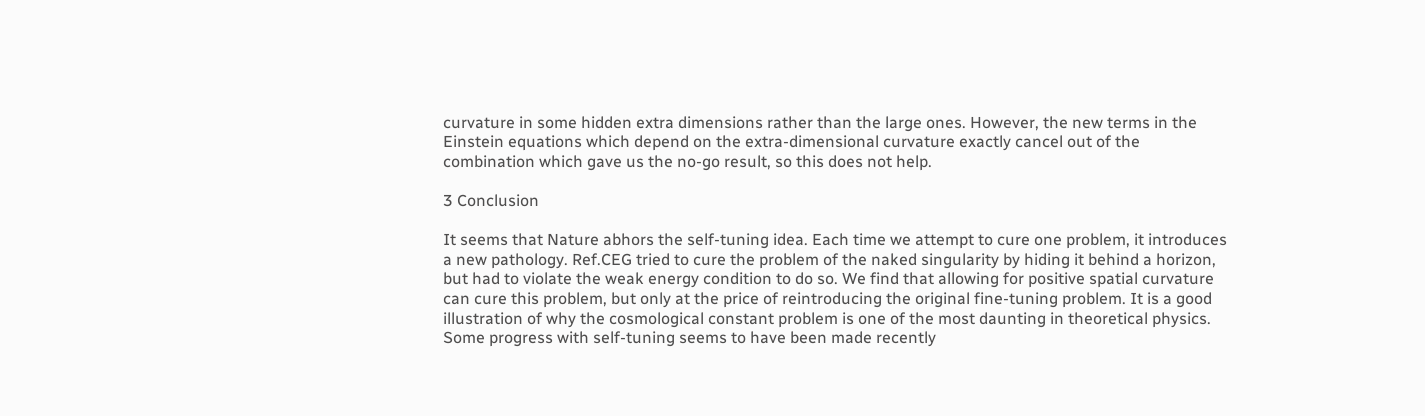curvature in some hidden extra dimensions rather than the large ones. However, the new terms in the Einstein equations which depend on the extra-dimensional curvature exactly cancel out of the combination which gave us the no-go result, so this does not help.

3 Conclusion

It seems that Nature abhors the self-tuning idea. Each time we attempt to cure one problem, it introduces a new pathology. Ref.CEG tried to cure the problem of the naked singularity by hiding it behind a horizon, but had to violate the weak energy condition to do so. We find that allowing for positive spatial curvature can cure this problem, but only at the price of reintroducing the original fine-tuning problem. It is a good illustration of why the cosmological constant problem is one of the most daunting in theoretical physics. Some progress with self-tuning seems to have been made recently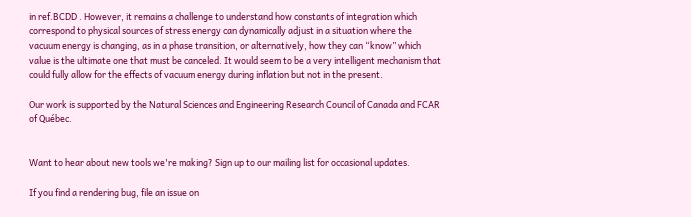in ref.BCDD . However, it remains a challenge to understand how constants of integration which correspond to physical sources of stress energy can dynamically adjust in a situation where the vacuum energy is changing, as in a phase transition, or alternatively, how they can “know” which value is the ultimate one that must be canceled. It would seem to be a very intelligent mechanism that could fully allow for the effects of vacuum energy during inflation but not in the present.

Our work is supported by the Natural Sciences and Engineering Research Council of Canada and FCAR of Québec.


Want to hear about new tools we're making? Sign up to our mailing list for occasional updates.

If you find a rendering bug, file an issue on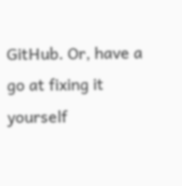GitHub. Or, have a go at fixing it yourself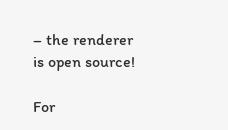– the renderer is open source!

For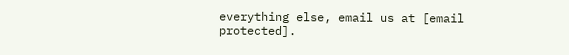everything else, email us at [email protected].